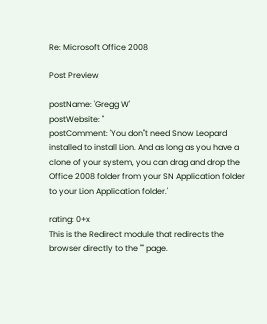Re: Microsoft Office 2008

Post Preview

postName: 'Gregg W'
postWebsite: ''
postComment: 'You don''t need Snow Leopard installed to install Lion. And as long as you have a clone of your system, you can drag and drop the Office 2008 folder from your SN Application folder to your Lion Application folder.'

rating: 0+x
This is the Redirect module that redirects the browser directly to the "" page.